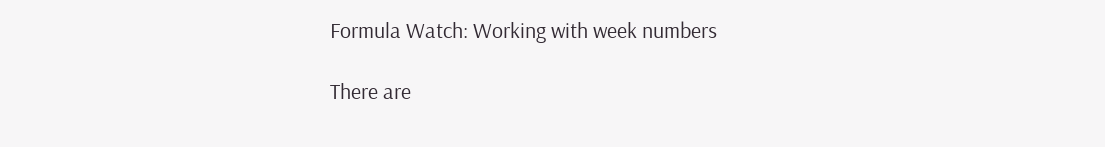Formula Watch: Working with week numbers

There are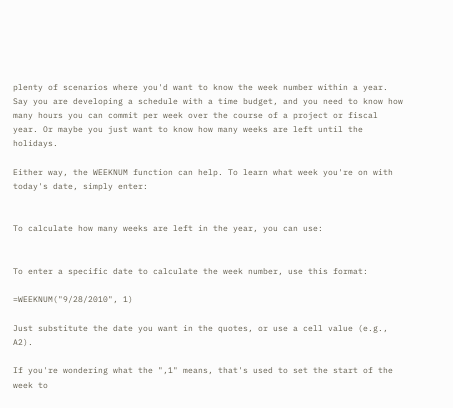plenty of scenarios where you'd want to know the week number within a year. Say you are developing a schedule with a time budget, and you need to know how many hours you can commit per week over the course of a project or fiscal year. Or maybe you just want to know how many weeks are left until the holidays.

Either way, the WEEKNUM function can help. To learn what week you're on with today's date, simply enter:


To calculate how many weeks are left in the year, you can use:


To enter a specific date to calculate the week number, use this format:

=WEEKNUM("9/28/2010", 1)

Just substitute the date you want in the quotes, or use a cell value (e.g., A2).

If you're wondering what the ",1" means, that's used to set the start of the week to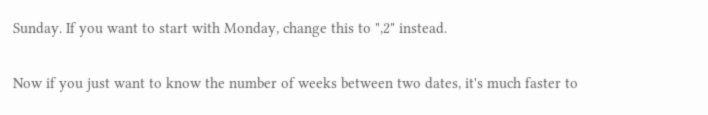Sunday. If you want to start with Monday, change this to ",2" instead.

Now if you just want to know the number of weeks between two dates, it's much faster to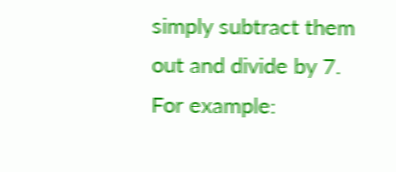simply subtract them out and divide by 7. For example: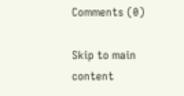Comments (0)

Skip to main content